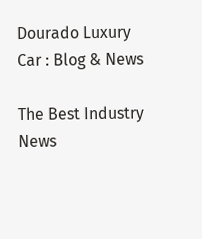Dourado Luxury Car : Blog & News

The Best Industry News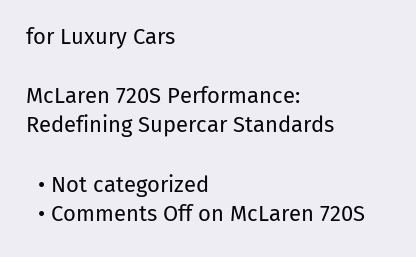for Luxury Cars

McLaren 720S Performance: Redefining Supercar Standards

  • Not categorized
  • Comments Off on McLaren 720S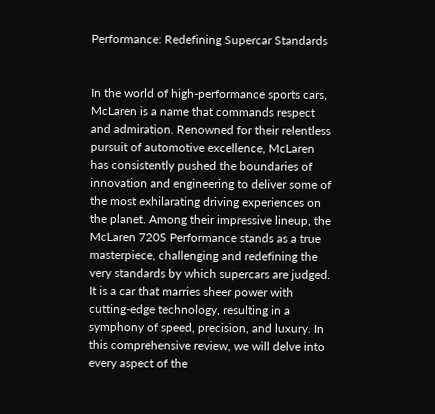Performance: Redefining Supercar Standards


In the world of high-performance sports cars, McLaren is a name that commands respect and admiration. Renowned for their relentless pursuit of automotive excellence, McLaren has consistently pushed the boundaries of innovation and engineering to deliver some of the most exhilarating driving experiences on the planet. Among their impressive lineup, the McLaren 720S Performance stands as a true masterpiece, challenging and redefining the very standards by which supercars are judged. It is a car that marries sheer power with cutting-edge technology, resulting in a symphony of speed, precision, and luxury. In this comprehensive review, we will delve into every aspect of the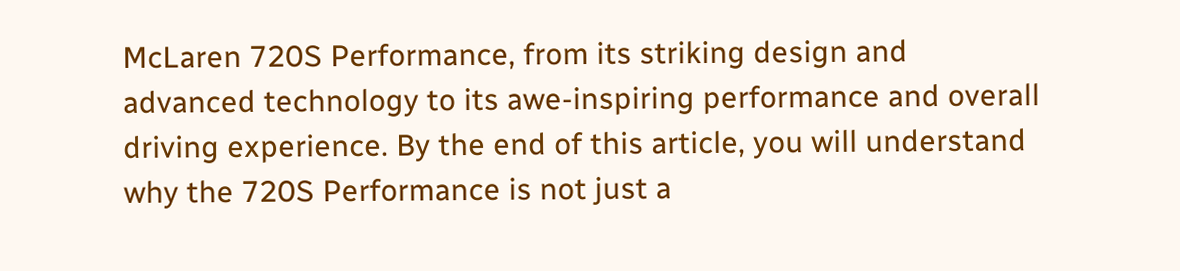McLaren 720S Performance, from its striking design and advanced technology to its awe-inspiring performance and overall driving experience. By the end of this article, you will understand why the 720S Performance is not just a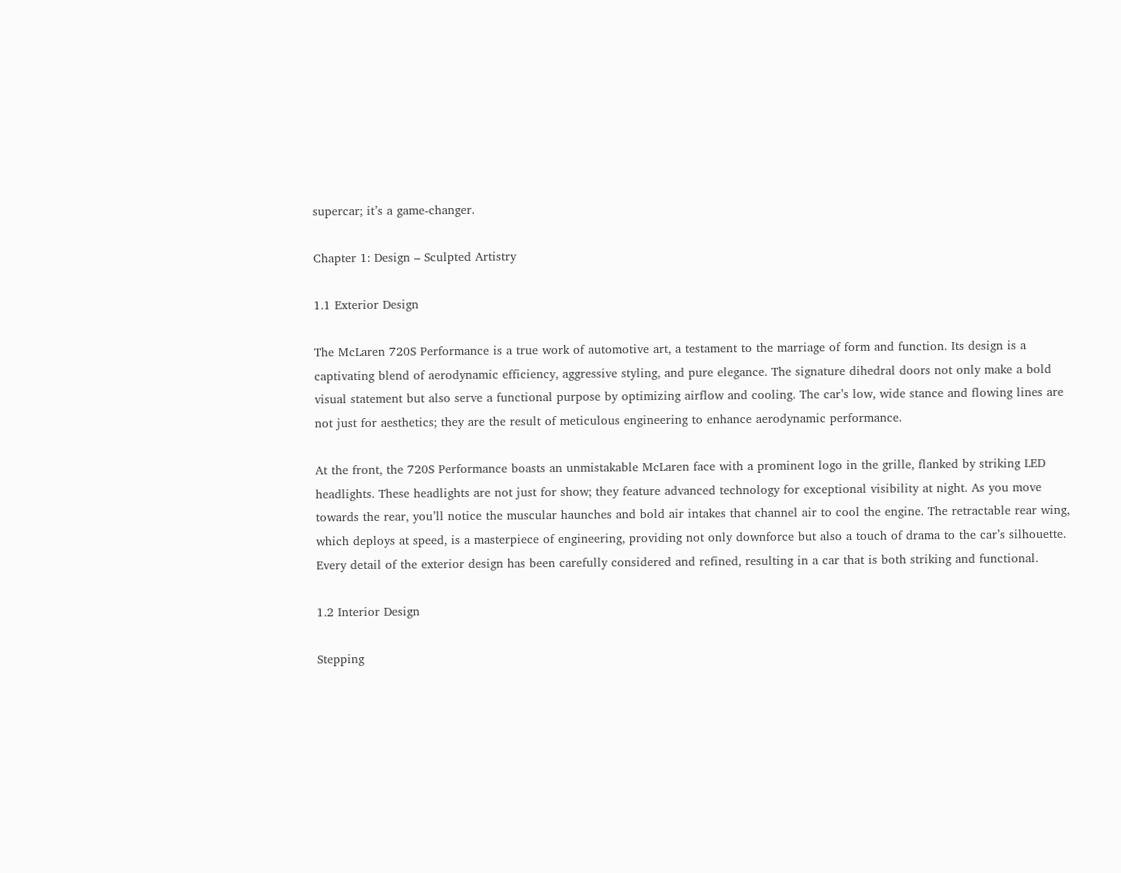supercar; it’s a game-changer.

Chapter 1: Design – Sculpted Artistry

1.1 Exterior Design

The McLaren 720S Performance is a true work of automotive art, a testament to the marriage of form and function. Its design is a captivating blend of aerodynamic efficiency, aggressive styling, and pure elegance. The signature dihedral doors not only make a bold visual statement but also serve a functional purpose by optimizing airflow and cooling. The car’s low, wide stance and flowing lines are not just for aesthetics; they are the result of meticulous engineering to enhance aerodynamic performance.

At the front, the 720S Performance boasts an unmistakable McLaren face with a prominent logo in the grille, flanked by striking LED headlights. These headlights are not just for show; they feature advanced technology for exceptional visibility at night. As you move towards the rear, you’ll notice the muscular haunches and bold air intakes that channel air to cool the engine. The retractable rear wing, which deploys at speed, is a masterpiece of engineering, providing not only downforce but also a touch of drama to the car’s silhouette. Every detail of the exterior design has been carefully considered and refined, resulting in a car that is both striking and functional.

1.2 Interior Design

Stepping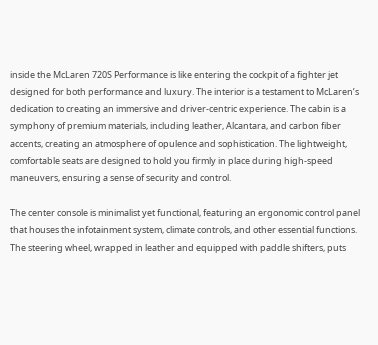inside the McLaren 720S Performance is like entering the cockpit of a fighter jet designed for both performance and luxury. The interior is a testament to McLaren’s dedication to creating an immersive and driver-centric experience. The cabin is a symphony of premium materials, including leather, Alcantara, and carbon fiber accents, creating an atmosphere of opulence and sophistication. The lightweight, comfortable seats are designed to hold you firmly in place during high-speed maneuvers, ensuring a sense of security and control.

The center console is minimalist yet functional, featuring an ergonomic control panel that houses the infotainment system, climate controls, and other essential functions. The steering wheel, wrapped in leather and equipped with paddle shifters, puts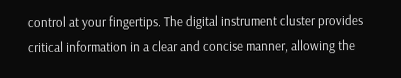control at your fingertips. The digital instrument cluster provides critical information in a clear and concise manner, allowing the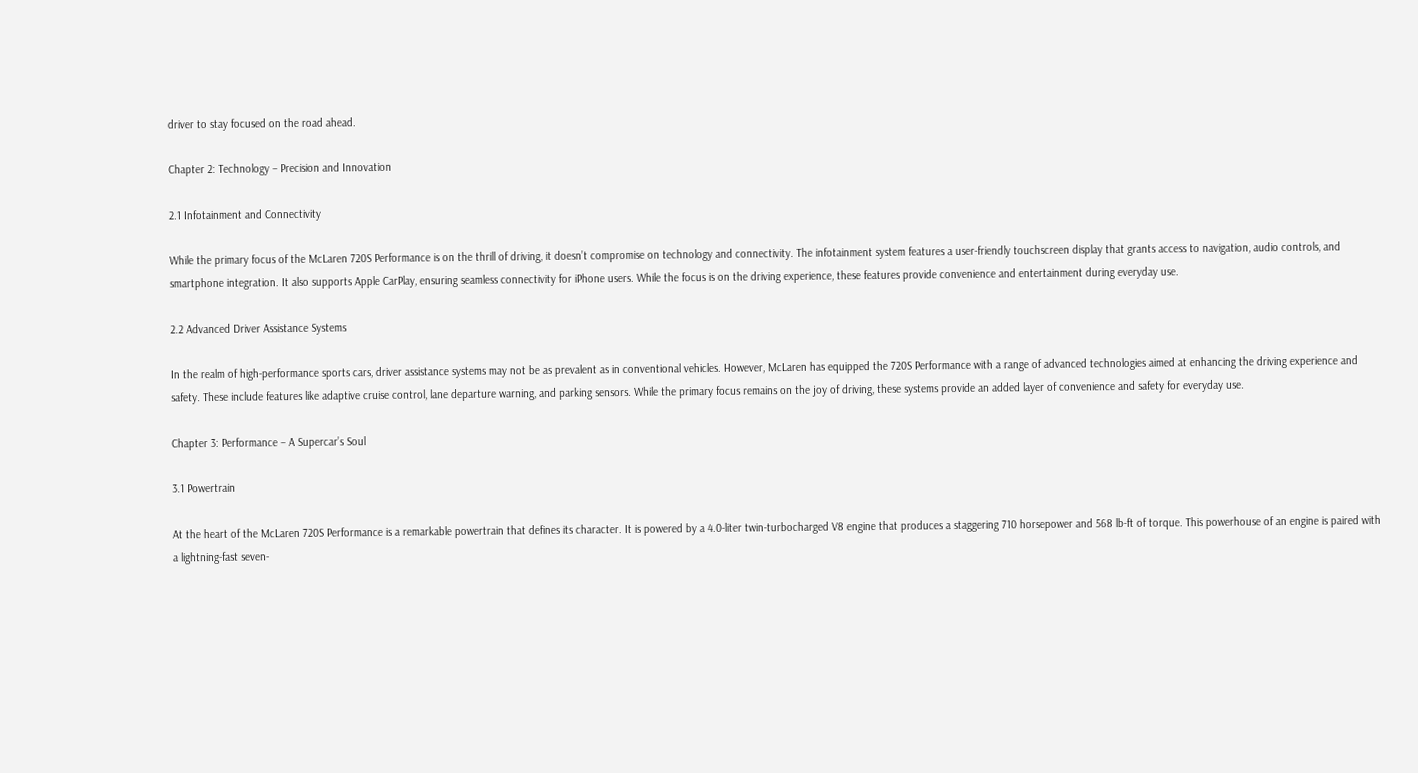driver to stay focused on the road ahead.

Chapter 2: Technology – Precision and Innovation

2.1 Infotainment and Connectivity

While the primary focus of the McLaren 720S Performance is on the thrill of driving, it doesn’t compromise on technology and connectivity. The infotainment system features a user-friendly touchscreen display that grants access to navigation, audio controls, and smartphone integration. It also supports Apple CarPlay, ensuring seamless connectivity for iPhone users. While the focus is on the driving experience, these features provide convenience and entertainment during everyday use.

2.2 Advanced Driver Assistance Systems

In the realm of high-performance sports cars, driver assistance systems may not be as prevalent as in conventional vehicles. However, McLaren has equipped the 720S Performance with a range of advanced technologies aimed at enhancing the driving experience and safety. These include features like adaptive cruise control, lane departure warning, and parking sensors. While the primary focus remains on the joy of driving, these systems provide an added layer of convenience and safety for everyday use.

Chapter 3: Performance – A Supercar’s Soul

3.1 Powertrain

At the heart of the McLaren 720S Performance is a remarkable powertrain that defines its character. It is powered by a 4.0-liter twin-turbocharged V8 engine that produces a staggering 710 horsepower and 568 lb-ft of torque. This powerhouse of an engine is paired with a lightning-fast seven-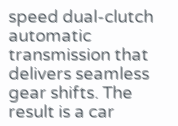speed dual-clutch automatic transmission that delivers seamless gear shifts. The result is a car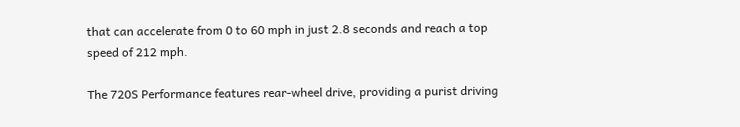that can accelerate from 0 to 60 mph in just 2.8 seconds and reach a top speed of 212 mph.

The 720S Performance features rear-wheel drive, providing a purist driving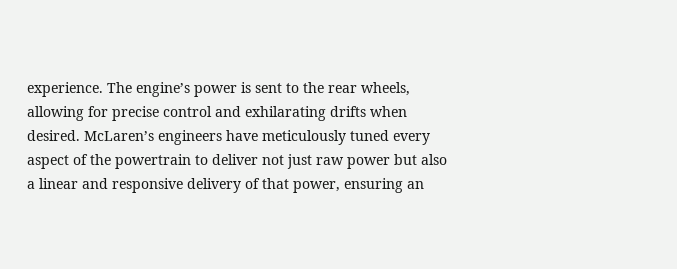experience. The engine’s power is sent to the rear wheels, allowing for precise control and exhilarating drifts when desired. McLaren’s engineers have meticulously tuned every aspect of the powertrain to deliver not just raw power but also a linear and responsive delivery of that power, ensuring an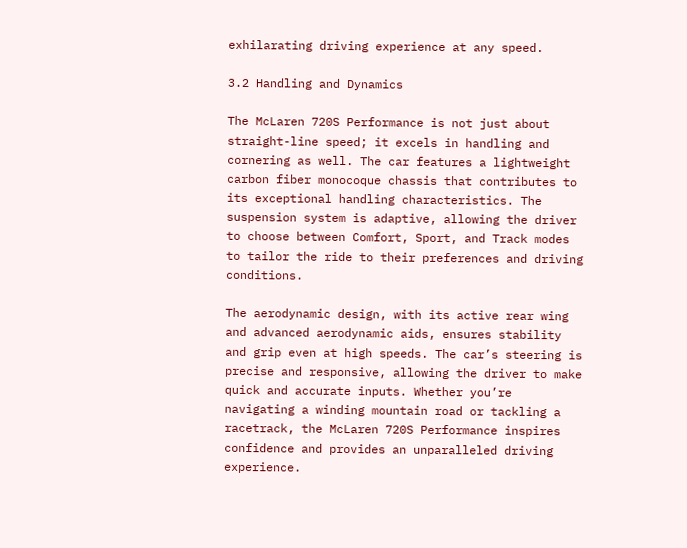exhilarating driving experience at any speed.

3.2 Handling and Dynamics

The McLaren 720S Performance is not just about straight-line speed; it excels in handling and cornering as well. The car features a lightweight carbon fiber monocoque chassis that contributes to its exceptional handling characteristics. The suspension system is adaptive, allowing the driver to choose between Comfort, Sport, and Track modes to tailor the ride to their preferences and driving conditions.

The aerodynamic design, with its active rear wing and advanced aerodynamic aids, ensures stability and grip even at high speeds. The car’s steering is precise and responsive, allowing the driver to make quick and accurate inputs. Whether you’re navigating a winding mountain road or tackling a racetrack, the McLaren 720S Performance inspires confidence and provides an unparalleled driving experience.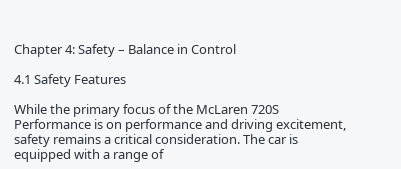Chapter 4: Safety – Balance in Control

4.1 Safety Features

While the primary focus of the McLaren 720S Performance is on performance and driving excitement, safety remains a critical consideration. The car is equipped with a range of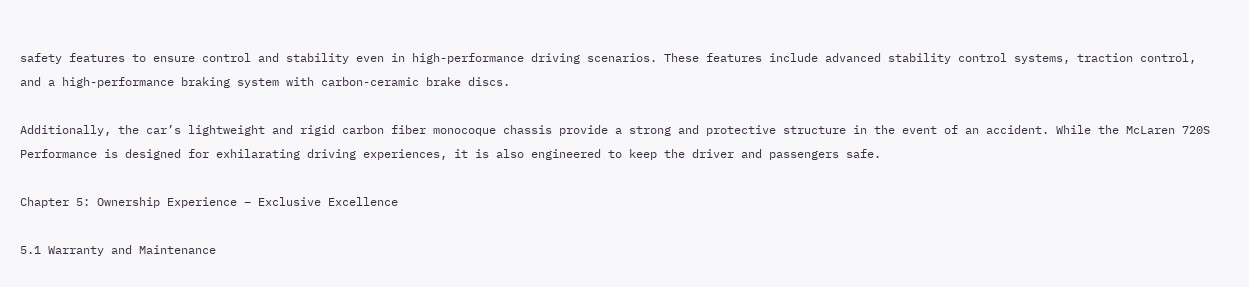safety features to ensure control and stability even in high-performance driving scenarios. These features include advanced stability control systems, traction control, and a high-performance braking system with carbon-ceramic brake discs.

Additionally, the car’s lightweight and rigid carbon fiber monocoque chassis provide a strong and protective structure in the event of an accident. While the McLaren 720S Performance is designed for exhilarating driving experiences, it is also engineered to keep the driver and passengers safe.

Chapter 5: Ownership Experience – Exclusive Excellence

5.1 Warranty and Maintenance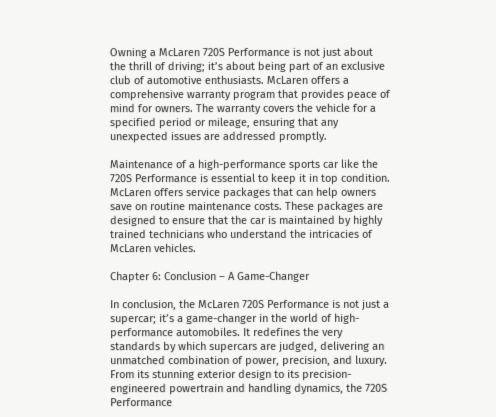Owning a McLaren 720S Performance is not just about the thrill of driving; it’s about being part of an exclusive club of automotive enthusiasts. McLaren offers a comprehensive warranty program that provides peace of mind for owners. The warranty covers the vehicle for a specified period or mileage, ensuring that any unexpected issues are addressed promptly.

Maintenance of a high-performance sports car like the 720S Performance is essential to keep it in top condition. McLaren offers service packages that can help owners save on routine maintenance costs. These packages are designed to ensure that the car is maintained by highly trained technicians who understand the intricacies of McLaren vehicles.

Chapter 6: Conclusion – A Game-Changer

In conclusion, the McLaren 720S Performance is not just a supercar; it’s a game-changer in the world of high-performance automobiles. It redefines the very standards by which supercars are judged, delivering an unmatched combination of power, precision, and luxury. From its stunning exterior design to its precision-engineered powertrain and handling dynamics, the 720S Performance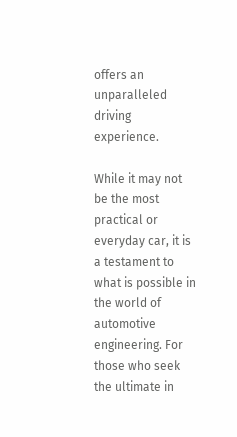offers an unparalleled driving experience.

While it may not be the most practical or everyday car, it is a testament to what is possible in the world of automotive engineering. For those who seek the ultimate in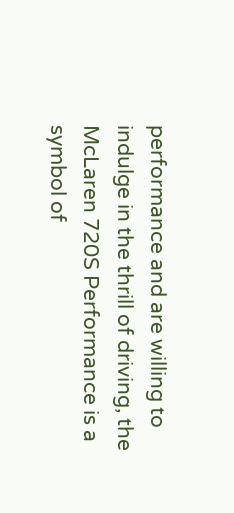performance and are willing to indulge in the thrill of driving, the McLaren 720S Performance is a symbol of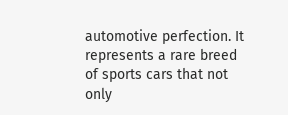automotive perfection. It represents a rare breed of sports cars that not only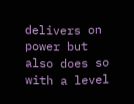delivers on power but also does so with a level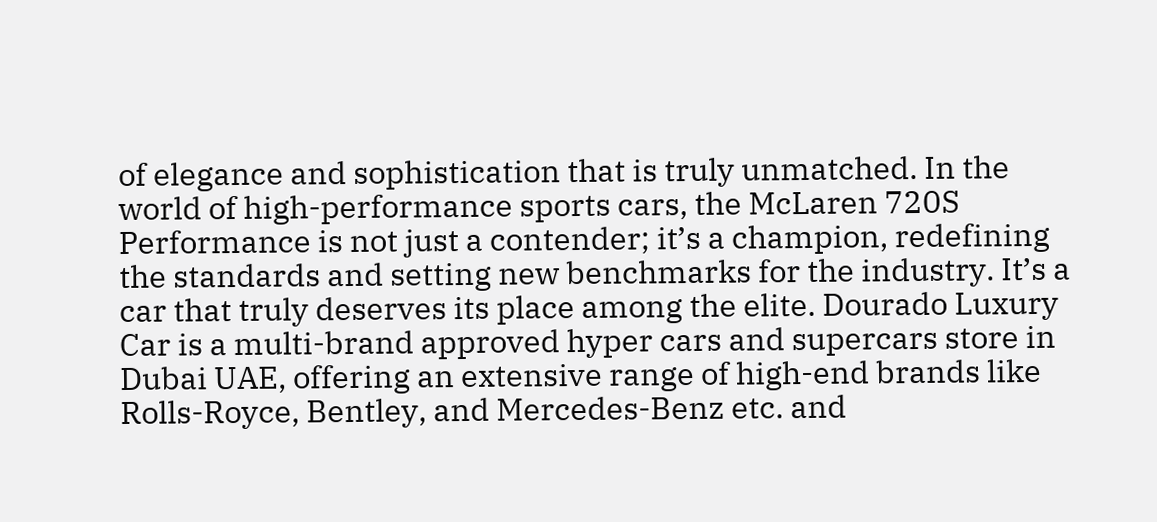of elegance and sophistication that is truly unmatched. In the world of high-performance sports cars, the McLaren 720S Performance is not just a contender; it’s a champion, redefining the standards and setting new benchmarks for the industry. It’s a car that truly deserves its place among the elite. Dourado Luxury Car is a multi-brand approved hyper cars and supercars store in Dubai UAE, offering an extensive range of high-end brands like Rolls-Royce, Bentley, and Mercedes-Benz etc. and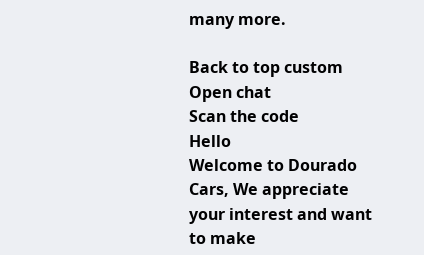many more.

Back to top custom
Open chat
Scan the code
Hello
Welcome to Dourado Cars, We appreciate your interest and want to make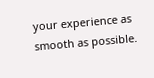your experience as smooth as possible.